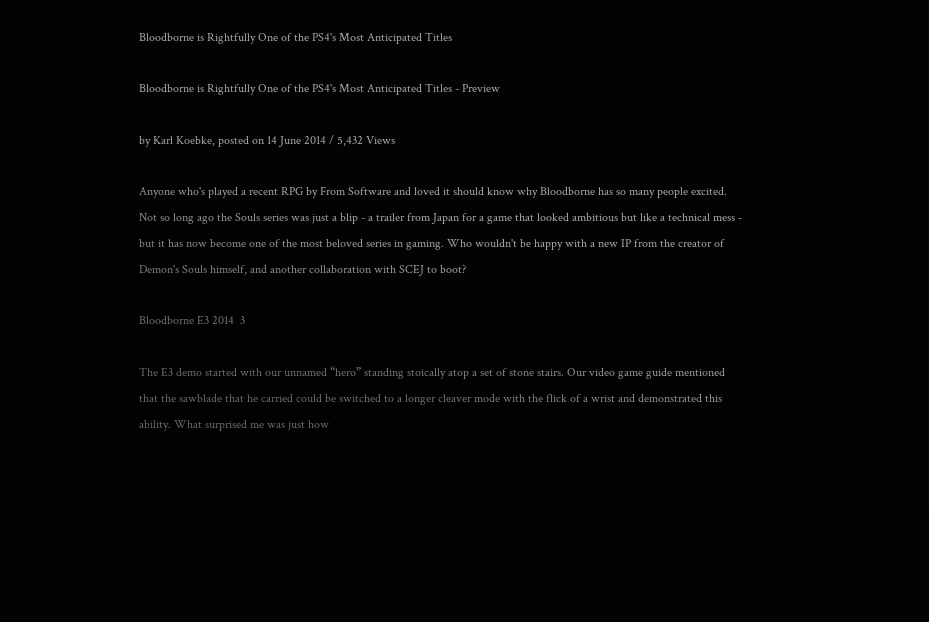Bloodborne is Rightfully One of the PS4's Most Anticipated Titles

Bloodborne is Rightfully One of the PS4's Most Anticipated Titles - Preview

by Karl Koebke, posted on 14 June 2014 / 5,432 Views

Anyone who's played a recent RPG by From Software and loved it should know why Bloodborne has so many people excited. Not so long ago the Souls series was just a blip - a trailer from Japan for a game that looked ambitious but like a technical mess - but it has now become one of the most beloved series in gaming. Who wouldn't be happy with a new IP from the creator of Demon's Souls himself, and another collaboration with SCEJ to boot?

Bloodborne E3 2014  3

The E3 demo started with our unnamed “hero” standing stoically atop a set of stone stairs. Our video game guide mentioned that the sawblade that he carried could be switched to a longer cleaver mode with the flick of a wrist and demonstrated this ability. What surprised me was just how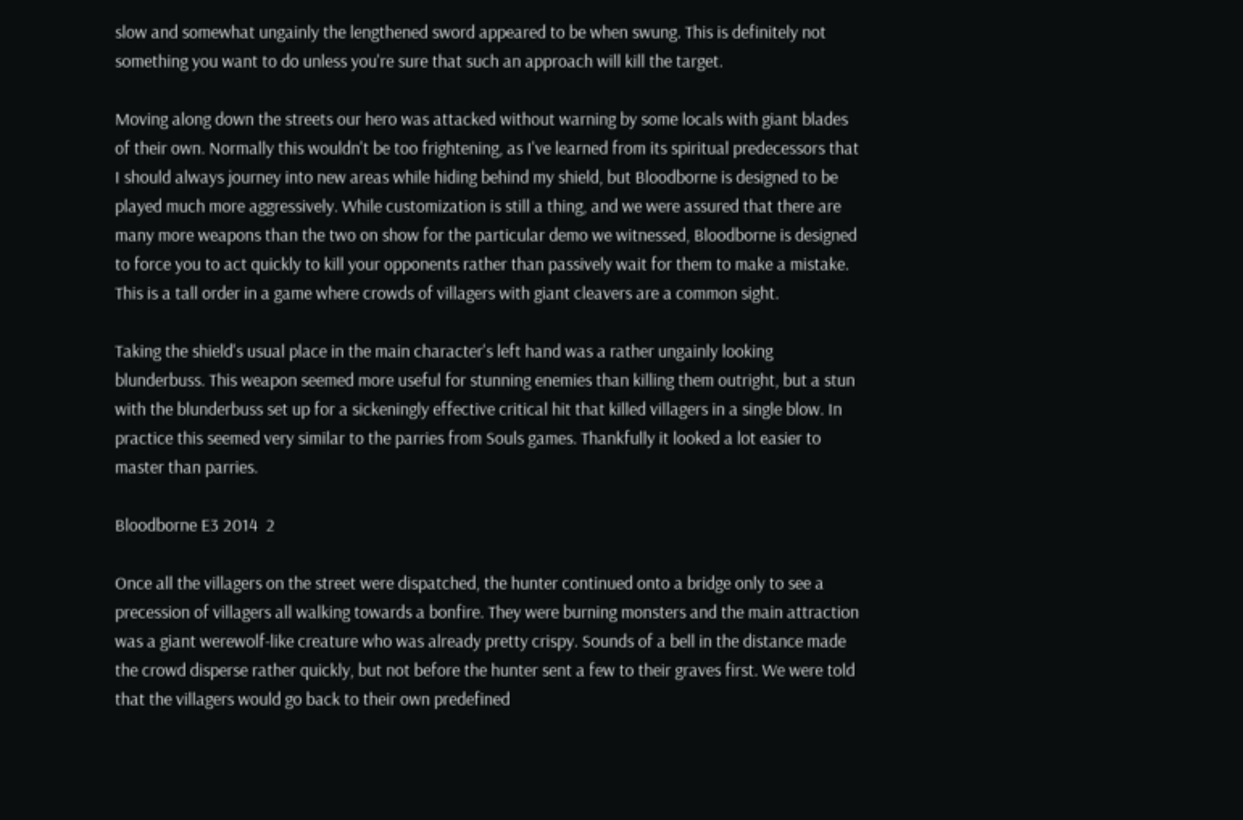slow and somewhat ungainly the lengthened sword appeared to be when swung. This is definitely not something you want to do unless you're sure that such an approach will kill the target.

Moving along down the streets our hero was attacked without warning by some locals with giant blades of their own. Normally this wouldn't be too frightening, as I've learned from its spiritual predecessors that I should always journey into new areas while hiding behind my shield, but Bloodborne is designed to be played much more aggressively. While customization is still a thing, and we were assured that there are many more weapons than the two on show for the particular demo we witnessed, Bloodborne is designed to force you to act quickly to kill your opponents rather than passively wait for them to make a mistake. This is a tall order in a game where crowds of villagers with giant cleavers are a common sight.

Taking the shield's usual place in the main character's left hand was a rather ungainly looking blunderbuss. This weapon seemed more useful for stunning enemies than killing them outright, but a stun with the blunderbuss set up for a sickeningly effective critical hit that killed villagers in a single blow. In practice this seemed very similar to the parries from Souls games. Thankfully it looked a lot easier to master than parries.

Bloodborne E3 2014  2

Once all the villagers on the street were dispatched, the hunter continued onto a bridge only to see a precession of villagers all walking towards a bonfire. They were burning monsters and the main attraction was a giant werewolf-like creature who was already pretty crispy. Sounds of a bell in the distance made the crowd disperse rather quickly, but not before the hunter sent a few to their graves first. We were told that the villagers would go back to their own predefined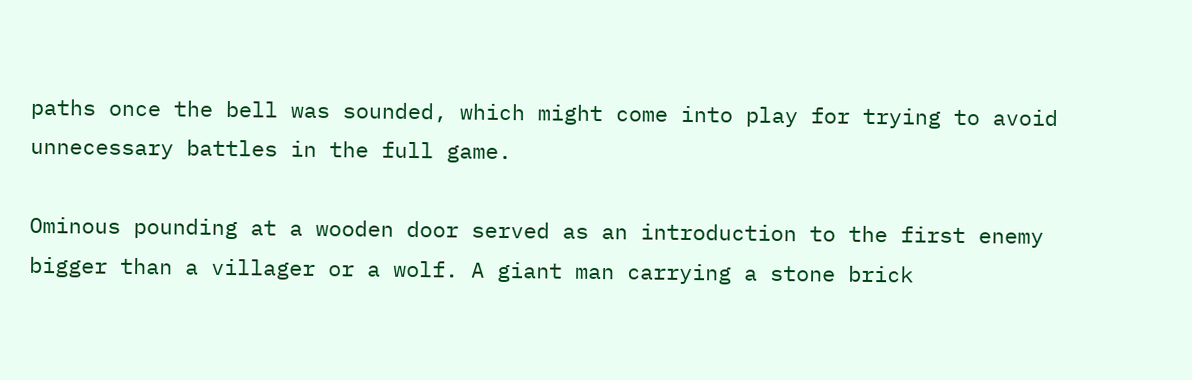paths once the bell was sounded, which might come into play for trying to avoid unnecessary battles in the full game.

Ominous pounding at a wooden door served as an introduction to the first enemy bigger than a villager or a wolf. A giant man carrying a stone brick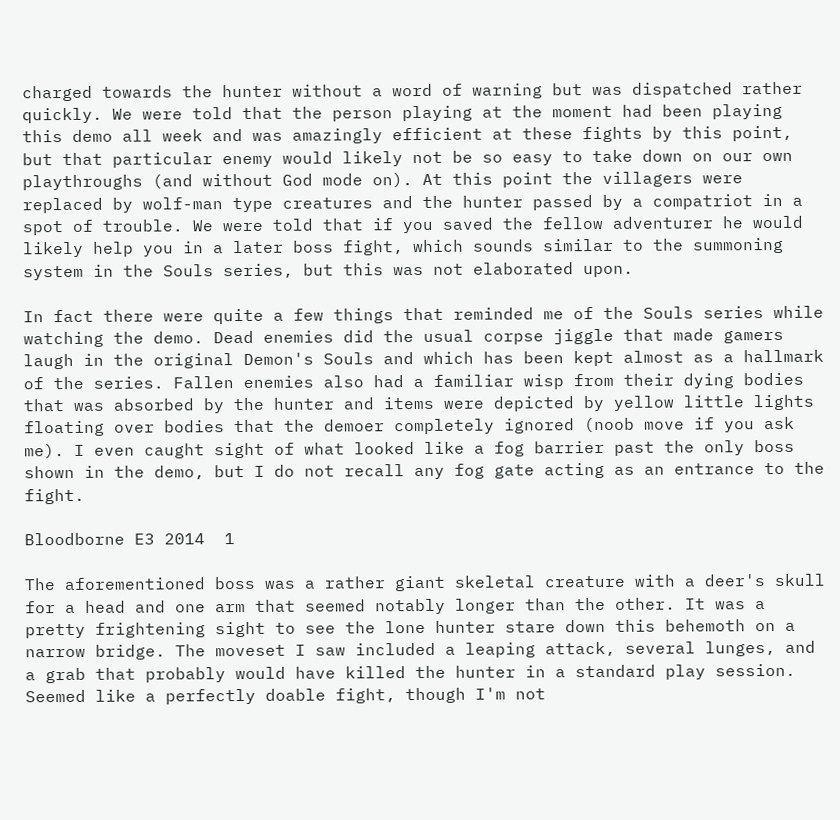charged towards the hunter without a word of warning but was dispatched rather quickly. We were told that the person playing at the moment had been playing this demo all week and was amazingly efficient at these fights by this point, but that particular enemy would likely not be so easy to take down on our own playthroughs (and without God mode on). At this point the villagers were replaced by wolf-man type creatures and the hunter passed by a compatriot in a spot of trouble. We were told that if you saved the fellow adventurer he would likely help you in a later boss fight, which sounds similar to the summoning system in the Souls series, but this was not elaborated upon.

In fact there were quite a few things that reminded me of the Souls series while watching the demo. Dead enemies did the usual corpse jiggle that made gamers laugh in the original Demon's Souls and which has been kept almost as a hallmark of the series. Fallen enemies also had a familiar wisp from their dying bodies that was absorbed by the hunter and items were depicted by yellow little lights floating over bodies that the demoer completely ignored (noob move if you ask me). I even caught sight of what looked like a fog barrier past the only boss shown in the demo, but I do not recall any fog gate acting as an entrance to the fight.

Bloodborne E3 2014  1

The aforementioned boss was a rather giant skeletal creature with a deer's skull for a head and one arm that seemed notably longer than the other. It was a pretty frightening sight to see the lone hunter stare down this behemoth on a narrow bridge. The moveset I saw included a leaping attack, several lunges, and a grab that probably would have killed the hunter in a standard play session. Seemed like a perfectly doable fight, though I'm not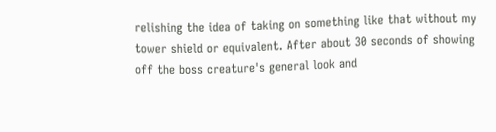relishing the idea of taking on something like that without my tower shield or equivalent. After about 30 seconds of showing off the boss creature's general look and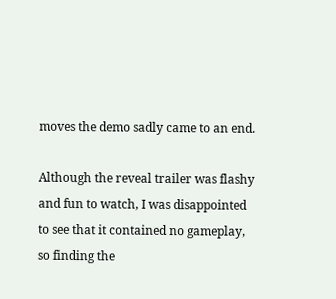moves the demo sadly came to an end.

Although the reveal trailer was flashy and fun to watch, I was disappointed to see that it contained no gameplay, so finding the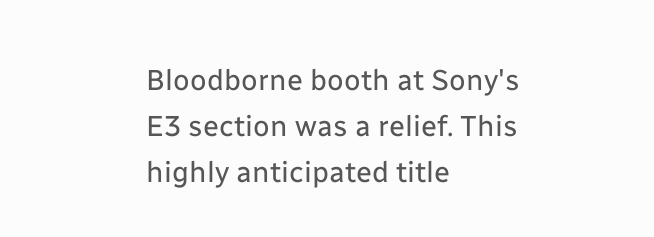Bloodborne booth at Sony's E3 section was a relief. This highly anticipated title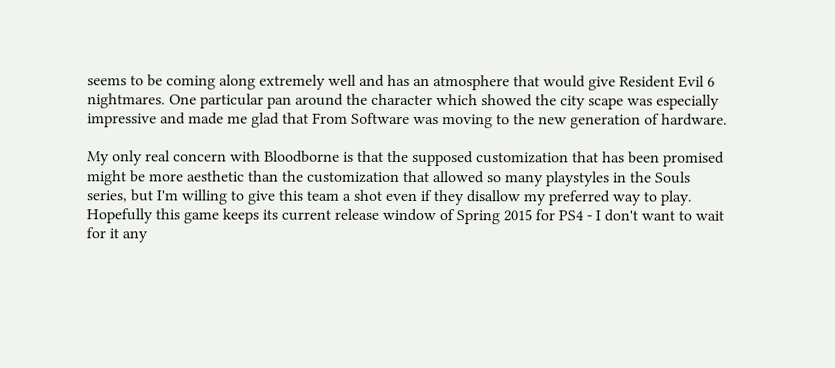seems to be coming along extremely well and has an atmosphere that would give Resident Evil 6 nightmares. One particular pan around the character which showed the city scape was especially impressive and made me glad that From Software was moving to the new generation of hardware.

My only real concern with Bloodborne is that the supposed customization that has been promised might be more aesthetic than the customization that allowed so many playstyles in the Souls series, but I'm willing to give this team a shot even if they disallow my preferred way to play. Hopefully this game keeps its current release window of Spring 2015 for PS4 - I don't want to wait for it any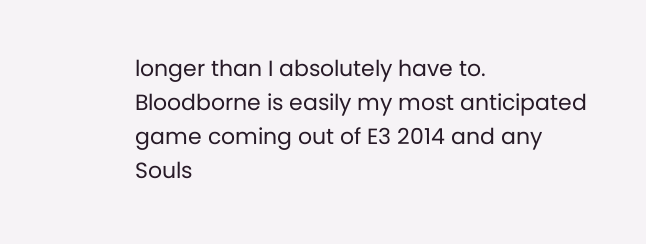longer than I absolutely have to. Bloodborne is easily my most anticipated game coming out of E3 2014 and any Souls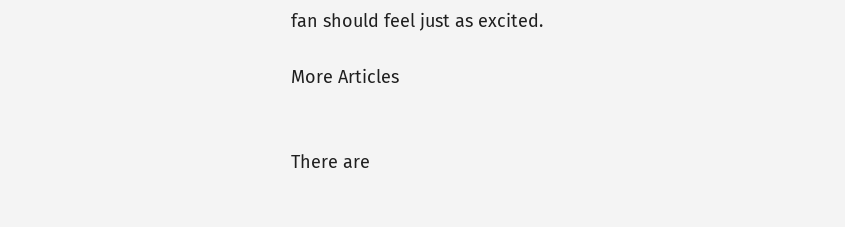fan should feel just as excited.

More Articles


There are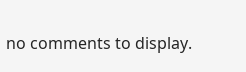no comments to display.